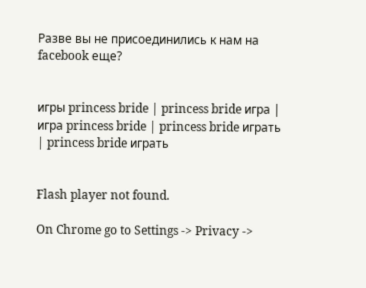Разве вы не присоединились к нам на facebook еще?


игры princess bride | princess bride игра | игра princess bride | princess bride играть | princess bride играть


Flash player not found.

On Chrome go to Settings -> Privacy ->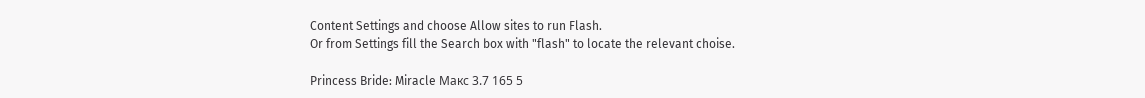Content Settings and choose Allow sites to run Flash.
Or from Settings fill the Search box with "flash" to locate the relevant choise.

Princess Bride: Miracle Макс 3.7 165 5